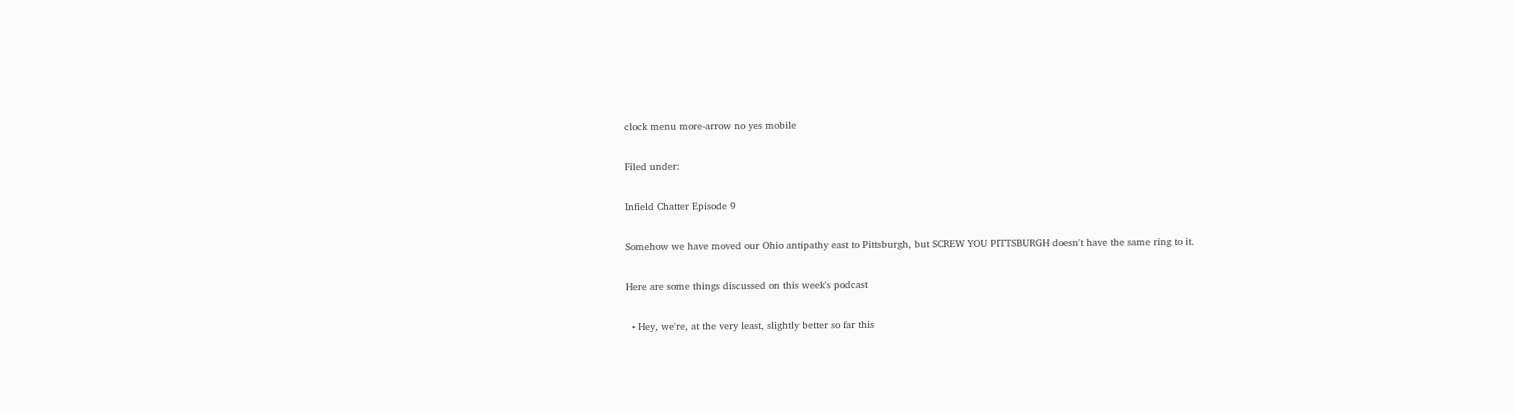clock menu more-arrow no yes mobile

Filed under:

Infield Chatter Episode 9

Somehow we have moved our Ohio antipathy east to Pittsburgh, but SCREW YOU PITTSBURGH doesn't have the same ring to it.

Here are some things discussed on this week's podcast

  • Hey, we're, at the very least, slightly better so far this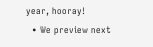year, hooray!
  • We preview next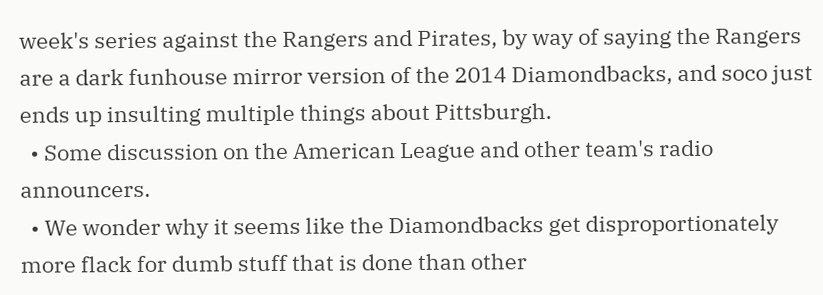week's series against the Rangers and Pirates, by way of saying the Rangers are a dark funhouse mirror version of the 2014 Diamondbacks, and soco just ends up insulting multiple things about Pittsburgh.
  • Some discussion on the American League and other team's radio announcers.
  • We wonder why it seems like the Diamondbacks get disproportionately more flack for dumb stuff that is done than other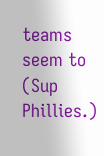teams seem to (Sup Phillies.)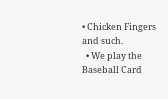• Chicken Fingers and such.
  • We play the Baseball Card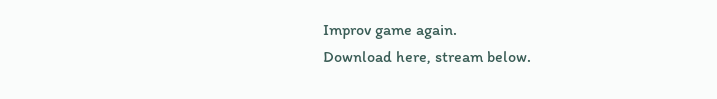Improv game again.
Download here, stream below.